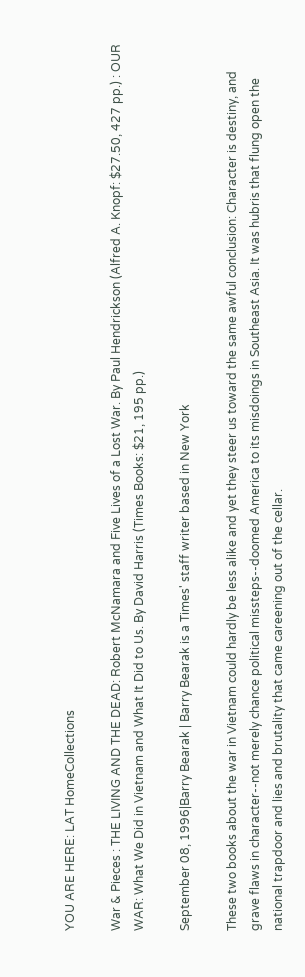YOU ARE HERE: LAT HomeCollections

War & Pieces : THE LIVING AND THE DEAD: Robert McNamara and Five Lives of a Lost War. By Paul Hendrickson (Alfred A. Knopf: $27.50, 427 pp.) : OUR WAR: What We Did in Vietnam and What It Did to Us. By David Harris (Times Books: $21, 195 pp.)

September 08, 1996|Barry Bearak | Barry Bearak is a Times' staff writer based in New York

These two books about the war in Vietnam could hardly be less alike and yet they steer us toward the same awful conclusion: Character is destiny, and grave flaws in character--not merely chance political missteps--doomed America to its misdoings in Southeast Asia. It was hubris that flung open the national trapdoor and lies and brutality that came careening out of the cellar.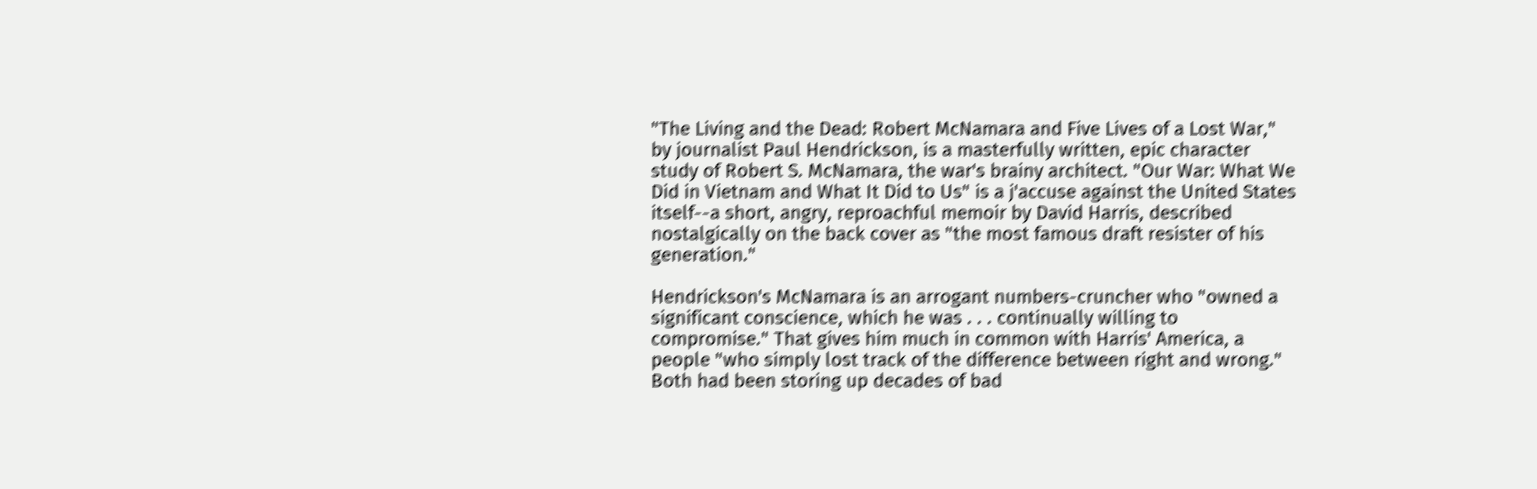"The Living and the Dead: Robert McNamara and Five Lives of a Lost War," by journalist Paul Hendrickson, is a masterfully written, epic character study of Robert S. McNamara, the war's brainy architect. "Our War: What We Did in Vietnam and What It Did to Us" is a j'accuse against the United States itself--a short, angry, reproachful memoir by David Harris, described nostalgically on the back cover as "the most famous draft resister of his generation."

Hendrickson's McNamara is an arrogant numbers-cruncher who "owned a significant conscience, which he was . . . continually willing to compromise." That gives him much in common with Harris' America, a people "who simply lost track of the difference between right and wrong." Both had been storing up decades of bad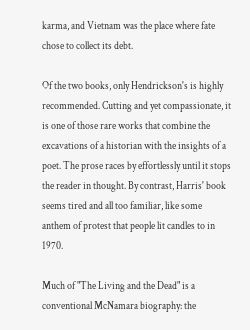karma, and Vietnam was the place where fate chose to collect its debt.

Of the two books, only Hendrickson's is highly recommended. Cutting and yet compassionate, it is one of those rare works that combine the excavations of a historian with the insights of a poet. The prose races by effortlessly until it stops the reader in thought. By contrast, Harris' book seems tired and all too familiar, like some anthem of protest that people lit candles to in 1970.

Much of "The Living and the Dead" is a conventional McNamara biography: the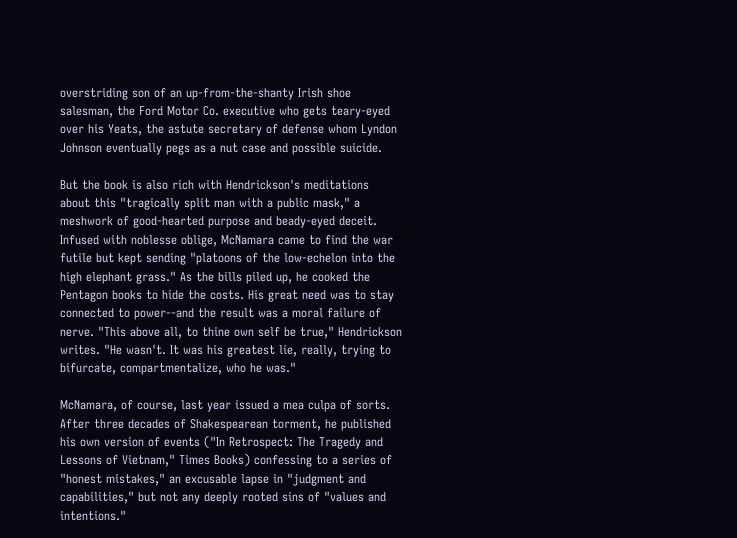overstriding son of an up-from-the-shanty Irish shoe salesman, the Ford Motor Co. executive who gets teary-eyed over his Yeats, the astute secretary of defense whom Lyndon Johnson eventually pegs as a nut case and possible suicide.

But the book is also rich with Hendrickson's meditations about this "tragically split man with a public mask," a meshwork of good-hearted purpose and beady-eyed deceit. Infused with noblesse oblige, McNamara came to find the war futile but kept sending "platoons of the low-echelon into the high elephant grass." As the bills piled up, he cooked the Pentagon books to hide the costs. His great need was to stay connected to power--and the result was a moral failure of nerve. "This above all, to thine own self be true," Hendrickson writes. "He wasn't. It was his greatest lie, really, trying to bifurcate, compartmentalize, who he was."

McNamara, of course, last year issued a mea culpa of sorts. After three decades of Shakespearean torment, he published his own version of events ("In Retrospect: The Tragedy and Lessons of Vietnam," Times Books) confessing to a series of "honest mistakes," an excusable lapse in "judgment and capabilities," but not any deeply rooted sins of "values and intentions."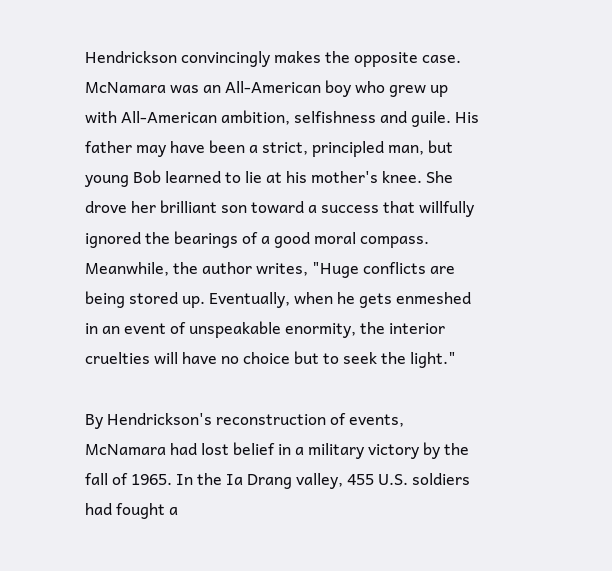Hendrickson convincingly makes the opposite case. McNamara was an All-American boy who grew up with All-American ambition, selfishness and guile. His father may have been a strict, principled man, but young Bob learned to lie at his mother's knee. She drove her brilliant son toward a success that willfully ignored the bearings of a good moral compass. Meanwhile, the author writes, "Huge conflicts are being stored up. Eventually, when he gets enmeshed in an event of unspeakable enormity, the interior cruelties will have no choice but to seek the light."

By Hendrickson's reconstruction of events, McNamara had lost belief in a military victory by the fall of 1965. In the Ia Drang valley, 455 U.S. soldiers had fought a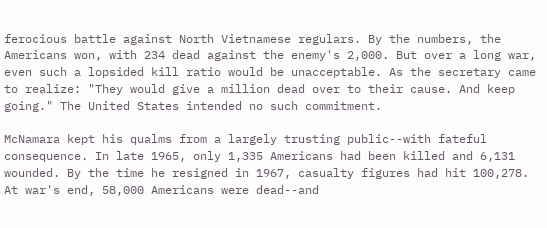ferocious battle against North Vietnamese regulars. By the numbers, the Americans won, with 234 dead against the enemy's 2,000. But over a long war, even such a lopsided kill ratio would be unacceptable. As the secretary came to realize: "They would give a million dead over to their cause. And keep going." The United States intended no such commitment.

McNamara kept his qualms from a largely trusting public--with fateful consequence. In late 1965, only 1,335 Americans had been killed and 6,131 wounded. By the time he resigned in 1967, casualty figures had hit 100,278. At war's end, 58,000 Americans were dead--and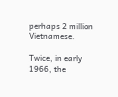perhaps 2 million Vietnamese.

Twice, in early 1966, the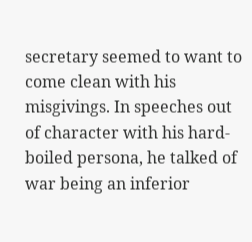secretary seemed to want to come clean with his misgivings. In speeches out of character with his hard-boiled persona, he talked of war being an inferior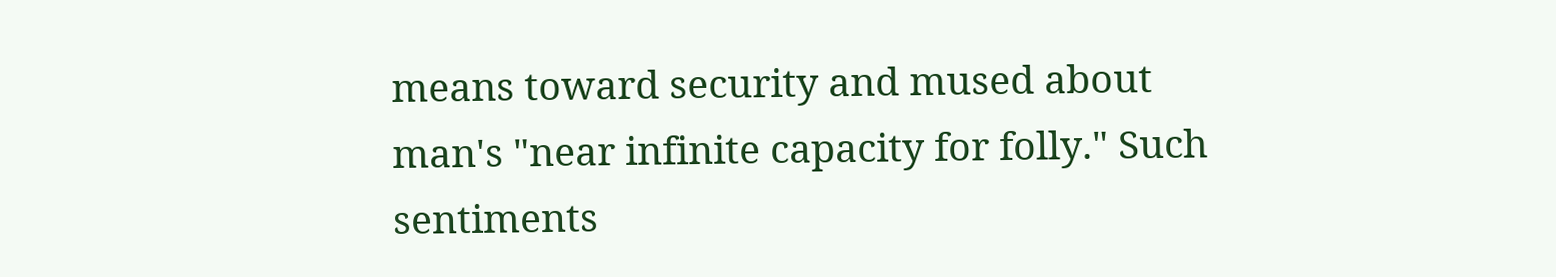means toward security and mused about man's "near infinite capacity for folly." Such sentiments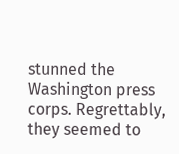stunned the Washington press corps. Regrettably, they seemed to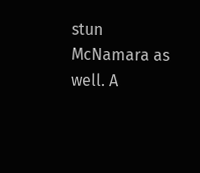stun McNamara as well. A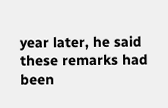year later, he said these remarks had been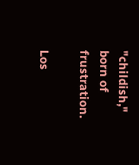"childish," born of frustration.

Los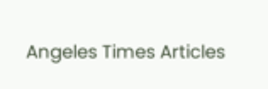Angeles Times Articles